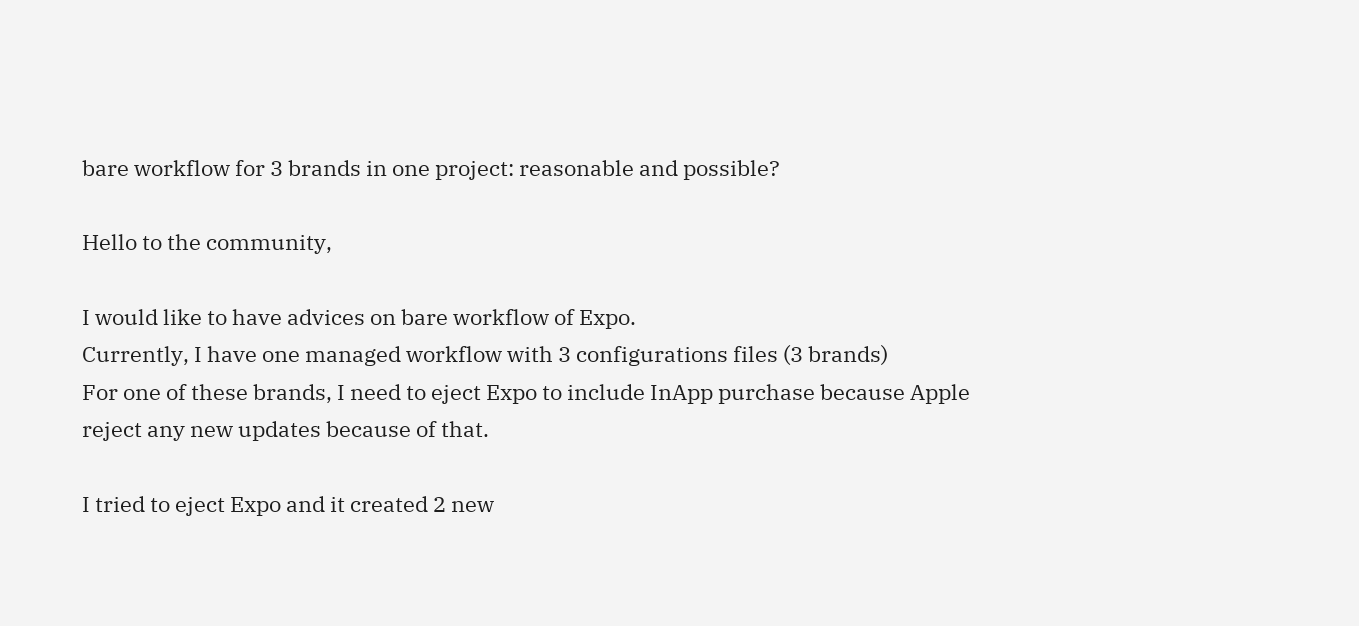bare workflow for 3 brands in one project: reasonable and possible?

Hello to the community,

I would like to have advices on bare workflow of Expo.
Currently, I have one managed workflow with 3 configurations files (3 brands)
For one of these brands, I need to eject Expo to include InApp purchase because Apple reject any new updates because of that.

I tried to eject Expo and it created 2 new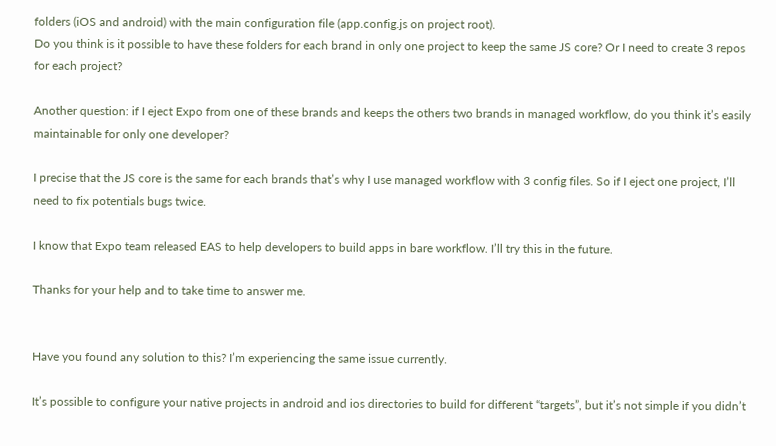folders (iOS and android) with the main configuration file (app.config.js on project root).
Do you think is it possible to have these folders for each brand in only one project to keep the same JS core? Or I need to create 3 repos for each project?

Another question: if I eject Expo from one of these brands and keeps the others two brands in managed workflow, do you think it’s easily maintainable for only one developer?

I precise that the JS core is the same for each brands that’s why I use managed workflow with 3 config files. So if I eject one project, I’ll need to fix potentials bugs twice.

I know that Expo team released EAS to help developers to build apps in bare workflow. I’ll try this in the future.

Thanks for your help and to take time to answer me.


Have you found any solution to this? I’m experiencing the same issue currently.

It’s possible to configure your native projects in android and ios directories to build for different “targets”, but it’s not simple if you didn’t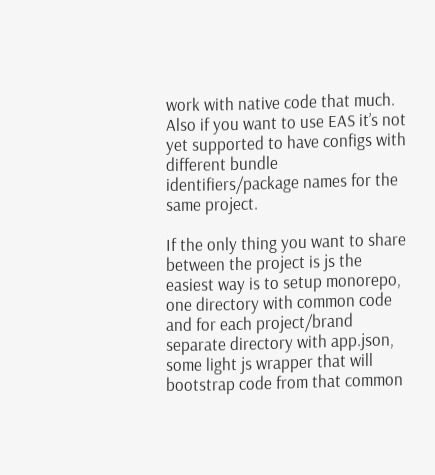work with native code that much. Also if you want to use EAS it’s not yet supported to have configs with different bundle identifiers/package names for the same project.

If the only thing you want to share between the project is js the easiest way is to setup monorepo, one directory with common code and for each project/brand separate directory with app.json, some light js wrapper that will bootstrap code from that common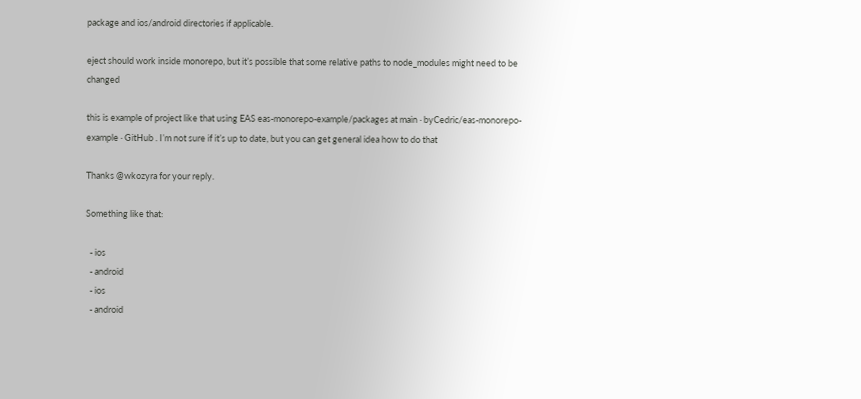package and ios/android directories if applicable.

eject should work inside monorepo, but it’s possible that some relative paths to node_modules might need to be changed

this is example of project like that using EAS eas-monorepo-example/packages at main · byCedric/eas-monorepo-example · GitHub . I’m not sure if it’s up to date, but you can get general idea how to do that

Thanks @wkozyra for your reply.

Something like that:

  - ios
  - android
  - ios
  - android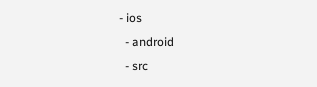- ios
  - android
  - src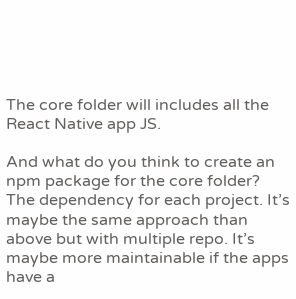The core folder will includes all the React Native app JS.

And what do you think to create an npm package for the core folder? The dependency for each project. It’s maybe the same approach than above but with multiple repo. It’s maybe more maintainable if the apps have a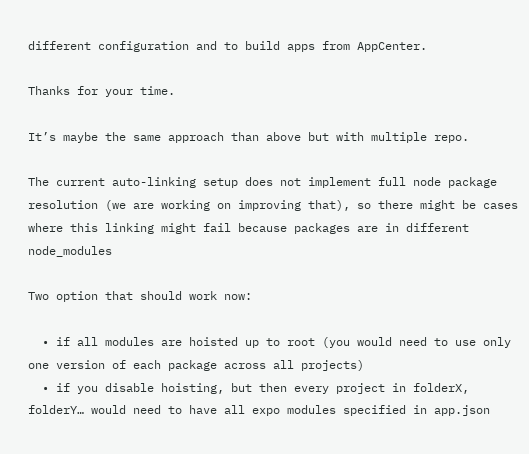different configuration and to build apps from AppCenter.

Thanks for your time.

It’s maybe the same approach than above but with multiple repo.

The current auto-linking setup does not implement full node package resolution (we are working on improving that), so there might be cases where this linking might fail because packages are in different node_modules

Two option that should work now:

  • if all modules are hoisted up to root (you would need to use only one version of each package across all projects)
  • if you disable hoisting, but then every project in folderX, folderY… would need to have all expo modules specified in app.json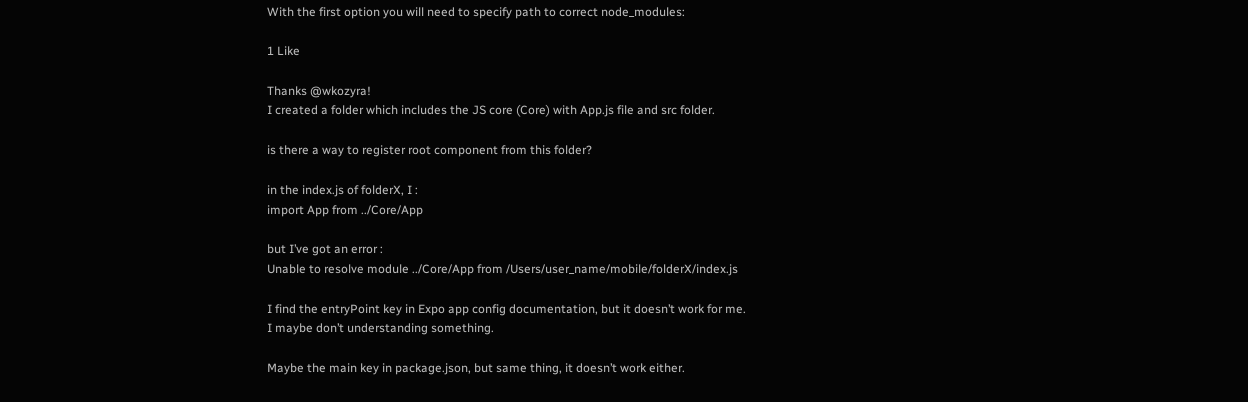With the first option you will need to specify path to correct node_modules:

1 Like

Thanks @wkozyra!
I created a folder which includes the JS core (Core) with App.js file and src folder.

is there a way to register root component from this folder?

in the index.js of folderX, I :
import App from ../Core/App

but I’ve got an error :
Unable to resolve module ../Core/App from /Users/user_name/mobile/folderX/index.js

I find the entryPoint key in Expo app config documentation, but it doesn’t work for me.
I maybe don’t understanding something.

Maybe the main key in package.json, but same thing, it doesn’t work either.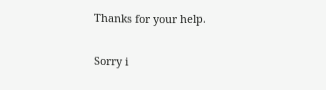Thanks for your help.

Sorry i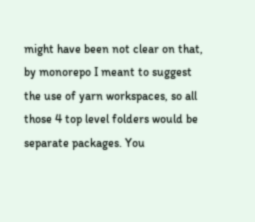might have been not clear on that, by monorepo I meant to suggest the use of yarn workspaces, so all those 4 top level folders would be separate packages. You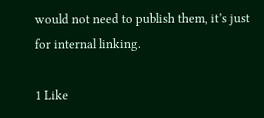would not need to publish them, it’s just for internal linking.

1 Like